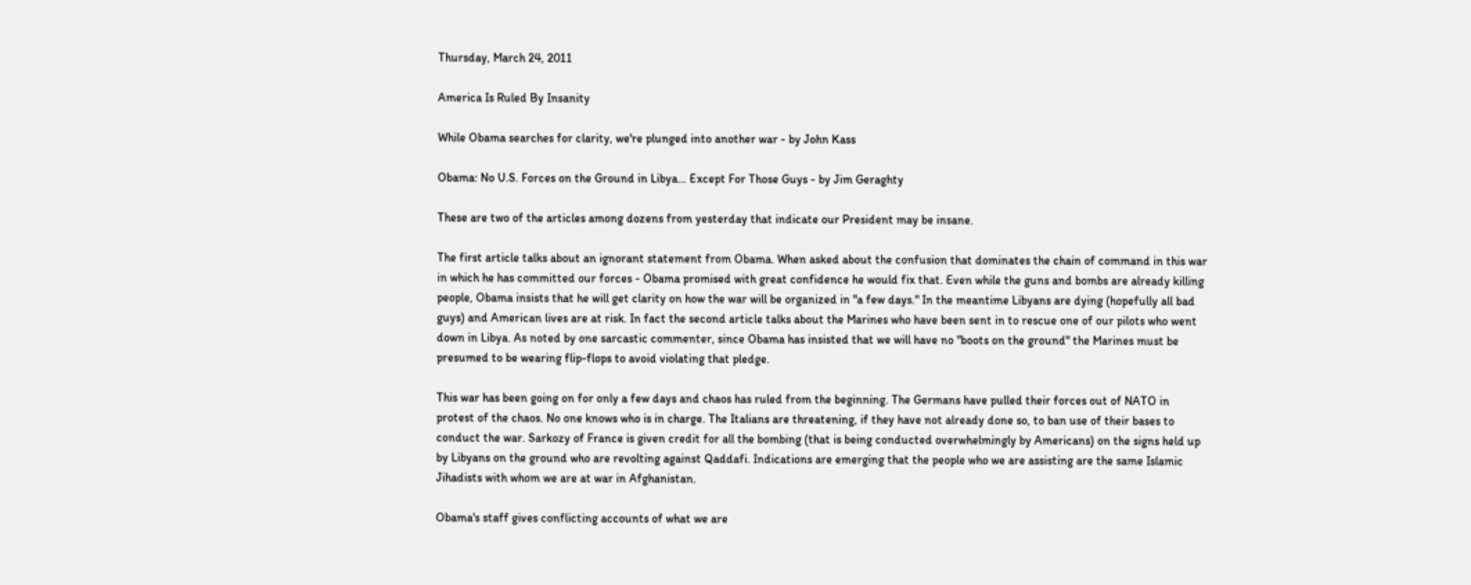Thursday, March 24, 2011

America Is Ruled By Insanity

While Obama searches for clarity, we're plunged into another war - by John Kass

Obama: No U.S. Forces on the Ground in Libya… Except For Those Guys - by Jim Geraghty

These are two of the articles among dozens from yesterday that indicate our President may be insane.

The first article talks about an ignorant statement from Obama. When asked about the confusion that dominates the chain of command in this war in which he has committed our forces - Obama promised with great confidence he would fix that. Even while the guns and bombs are already killing people, Obama insists that he will get clarity on how the war will be organized in "a few days." In the meantime Libyans are dying (hopefully all bad guys) and American lives are at risk. In fact the second article talks about the Marines who have been sent in to rescue one of our pilots who went down in Libya. As noted by one sarcastic commenter, since Obama has insisted that we will have no "boots on the ground" the Marines must be presumed to be wearing flip-flops to avoid violating that pledge.

This war has been going on for only a few days and chaos has ruled from the beginning. The Germans have pulled their forces out of NATO in protest of the chaos. No one knows who is in charge. The Italians are threatening, if they have not already done so, to ban use of their bases to conduct the war. Sarkozy of France is given credit for all the bombing (that is being conducted overwhelmingly by Americans) on the signs held up by Libyans on the ground who are revolting against Qaddafi. Indications are emerging that the people who we are assisting are the same Islamic Jihadists with whom we are at war in Afghanistan.

Obama's staff gives conflicting accounts of what we are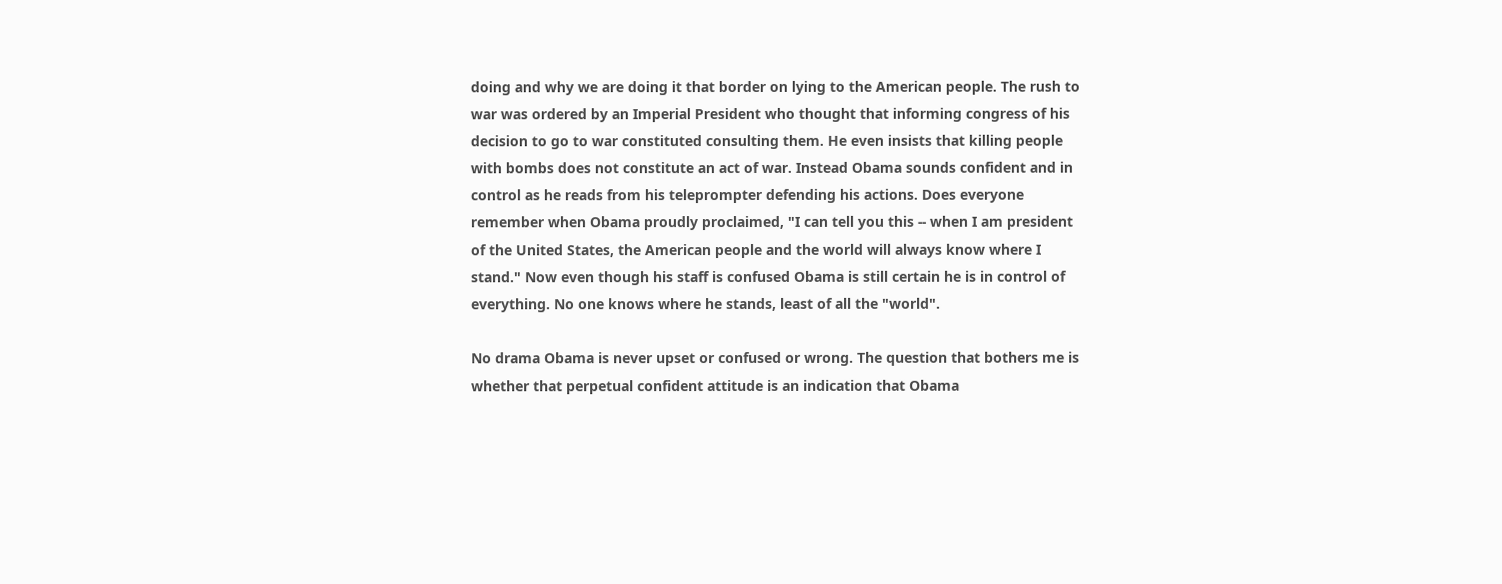doing and why we are doing it that border on lying to the American people. The rush to war was ordered by an Imperial President who thought that informing congress of his decision to go to war constituted consulting them. He even insists that killing people with bombs does not constitute an act of war. Instead Obama sounds confident and in control as he reads from his teleprompter defending his actions. Does everyone remember when Obama proudly proclaimed, "I can tell you this -- when I am president of the United States, the American people and the world will always know where I stand." Now even though his staff is confused Obama is still certain he is in control of everything. No one knows where he stands, least of all the "world".

No drama Obama is never upset or confused or wrong. The question that bothers me is whether that perpetual confident attitude is an indication that Obama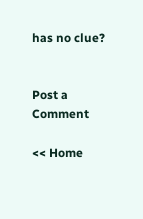has no clue?


Post a Comment

<< Home